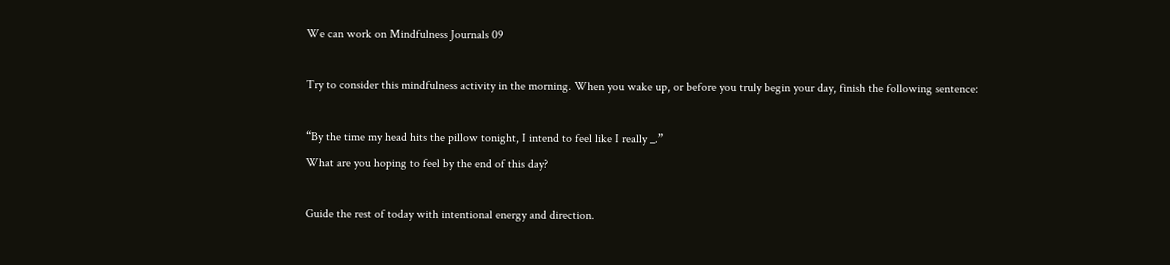We can work on Mindfulness Journals 09

Try to consider this mindfulness activity in the morning. When you wake up, or before you truly begin your day, finish the following sentence:

“By the time my head hits the pillow tonight, I intend to feel like I really _.”
What are you hoping to feel by the end of this day?

Guide the rest of today with intentional energy and direction.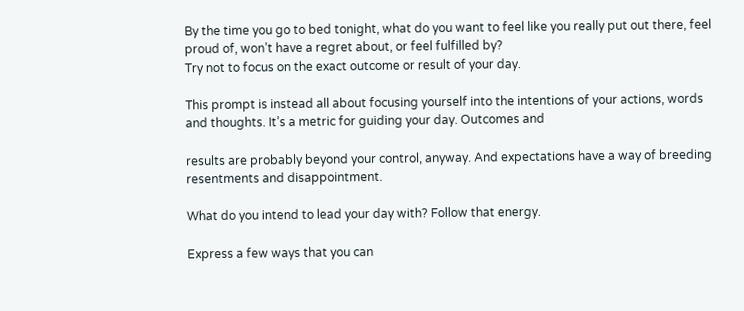By the time you go to bed tonight, what do you want to feel like you really put out there, feel proud of, won’t have a regret about, or feel fulfilled by?
Try not to focus on the exact outcome or result of your day.

This prompt is instead all about focusing yourself into the intentions of your actions, words and thoughts. It’s a metric for guiding your day. Outcomes and

results are probably beyond your control, anyway. And expectations have a way of breeding resentments and disappointment.

What do you intend to lead your day with? Follow that energy.

Express a few ways that you can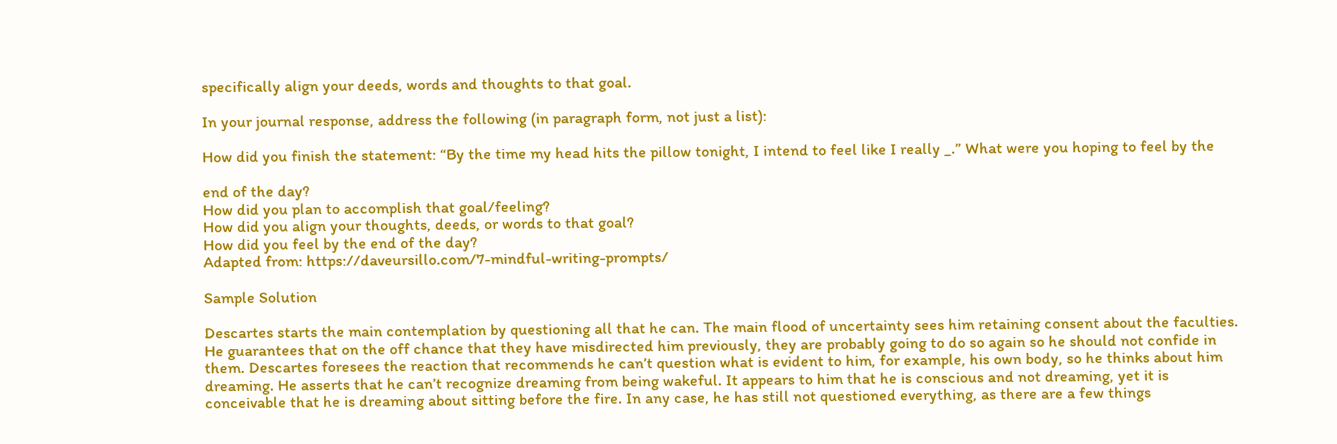specifically align your deeds, words and thoughts to that goal.

In your journal response, address the following (in paragraph form, not just a list):

How did you finish the statement: “By the time my head hits the pillow tonight, I intend to feel like I really _.” What were you hoping to feel by the

end of the day?
How did you plan to accomplish that goal/feeling?
How did you align your thoughts, deeds, or words to that goal?
How did you feel by the end of the day?
Adapted from: https://daveursillo.com/7-mindful-writing-prompts/

Sample Solution

Descartes starts the main contemplation by questioning all that he can. The main flood of uncertainty sees him retaining consent about the faculties. He guarantees that on the off chance that they have misdirected him previously, they are probably going to do so again so he should not confide in them. Descartes foresees the reaction that recommends he can’t question what is evident to him, for example, his own body, so he thinks about him dreaming. He asserts that he can’t recognize dreaming from being wakeful. It appears to him that he is conscious and not dreaming, yet it is conceivable that he is dreaming about sitting before the fire. In any case, he has still not questioned everything, as there are a few things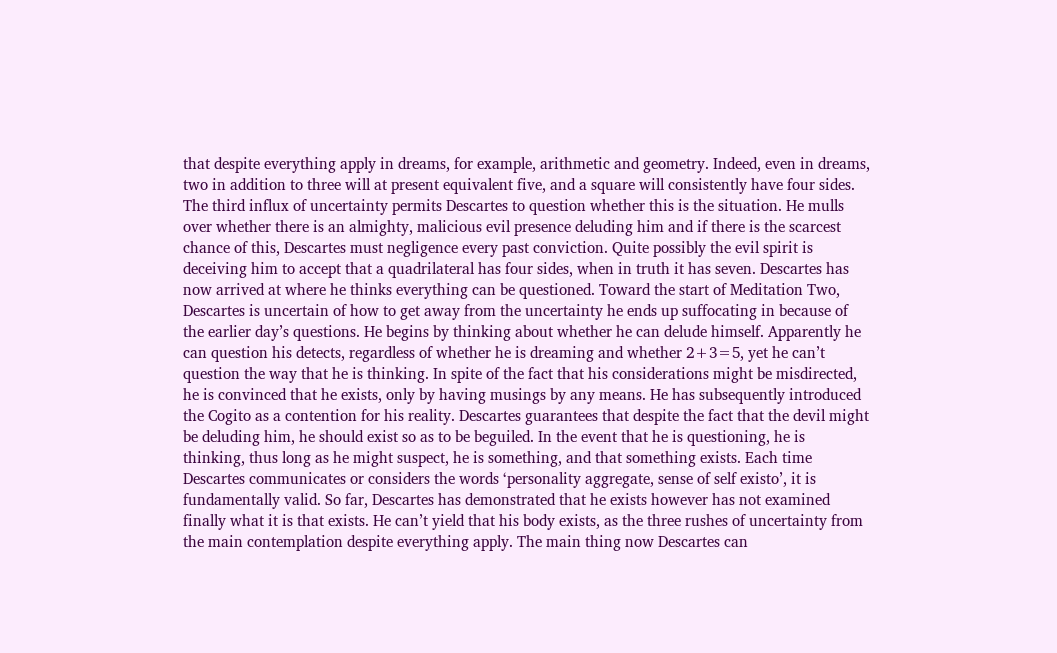that despite everything apply in dreams, for example, arithmetic and geometry. Indeed, even in dreams, two in addition to three will at present equivalent five, and a square will consistently have four sides. The third influx of uncertainty permits Descartes to question whether this is the situation. He mulls over whether there is an almighty, malicious evil presence deluding him and if there is the scarcest chance of this, Descartes must negligence every past conviction. Quite possibly the evil spirit is deceiving him to accept that a quadrilateral has four sides, when in truth it has seven. Descartes has now arrived at where he thinks everything can be questioned. Toward the start of Meditation Two, Descartes is uncertain of how to get away from the uncertainty he ends up suffocating in because of the earlier day’s questions. He begins by thinking about whether he can delude himself. Apparently he can question his detects, regardless of whether he is dreaming and whether 2+3=5, yet he can’t question the way that he is thinking. In spite of the fact that his considerations might be misdirected, he is convinced that he exists, only by having musings by any means. He has subsequently introduced the Cogito as a contention for his reality. Descartes guarantees that despite the fact that the devil might be deluding him, he should exist so as to be beguiled. In the event that he is questioning, he is thinking, thus long as he might suspect, he is something, and that something exists. Each time Descartes communicates or considers the words ‘personality aggregate, sense of self existo’, it is fundamentally valid. So far, Descartes has demonstrated that he exists however has not examined finally what it is that exists. He can’t yield that his body exists, as the three rushes of uncertainty from the main contemplation despite everything apply. The main thing now Descartes can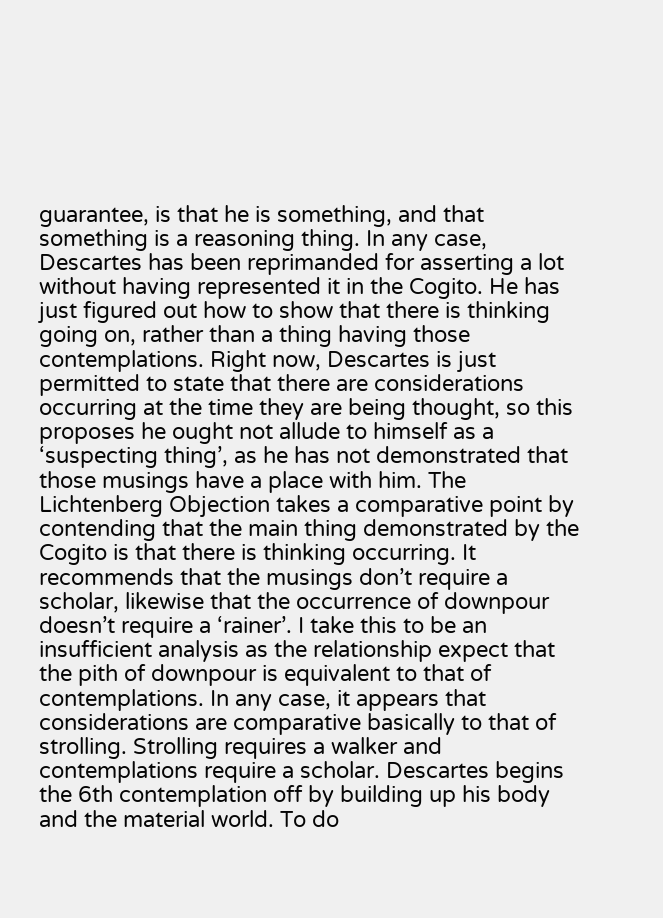guarantee, is that he is something, and that something is a reasoning thing. In any case, Descartes has been reprimanded for asserting a lot without having represented it in the Cogito. He has just figured out how to show that there is thinking going on, rather than a thing having those contemplations. Right now, Descartes is just permitted to state that there are considerations occurring at the time they are being thought, so this proposes he ought not allude to himself as a ‘suspecting thing’, as he has not demonstrated that those musings have a place with him. The Lichtenberg Objection takes a comparative point by contending that the main thing demonstrated by the Cogito is that there is thinking occurring. It recommends that the musings don’t require a scholar, likewise that the occurrence of downpour doesn’t require a ‘rainer’. I take this to be an insufficient analysis as the relationship expect that the pith of downpour is equivalent to that of contemplations. In any case, it appears that considerations are comparative basically to that of strolling. Strolling requires a walker and contemplations require a scholar. Descartes begins the 6th contemplation off by building up his body and the material world. To do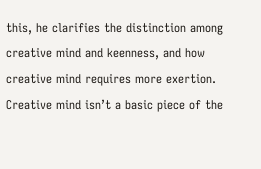this, he clarifies the distinction among creative mind and keenness, and how creative mind requires more exertion. Creative mind isn’t a basic piece of the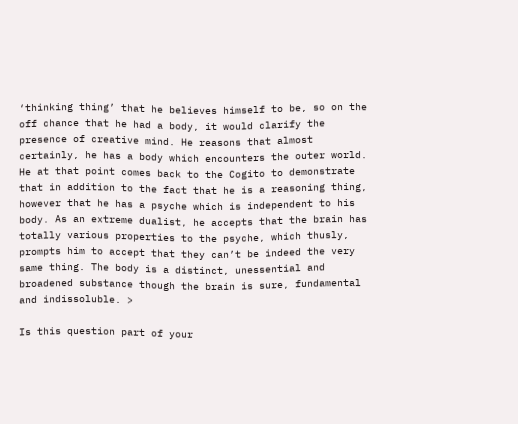‘thinking thing’ that he believes himself to be, so on the off chance that he had a body, it would clarify the presence of creative mind. He reasons that almost certainly, he has a body which encounters the outer world. He at that point comes back to the Cogito to demonstrate that in addition to the fact that he is a reasoning thing, however that he has a psyche which is independent to his body. As an extreme dualist, he accepts that the brain has totally various properties to the psyche, which thusly, prompts him to accept that they can’t be indeed the very same thing. The body is a distinct, unessential and broadened substance though the brain is sure, fundamental and indissoluble. >

Is this question part of your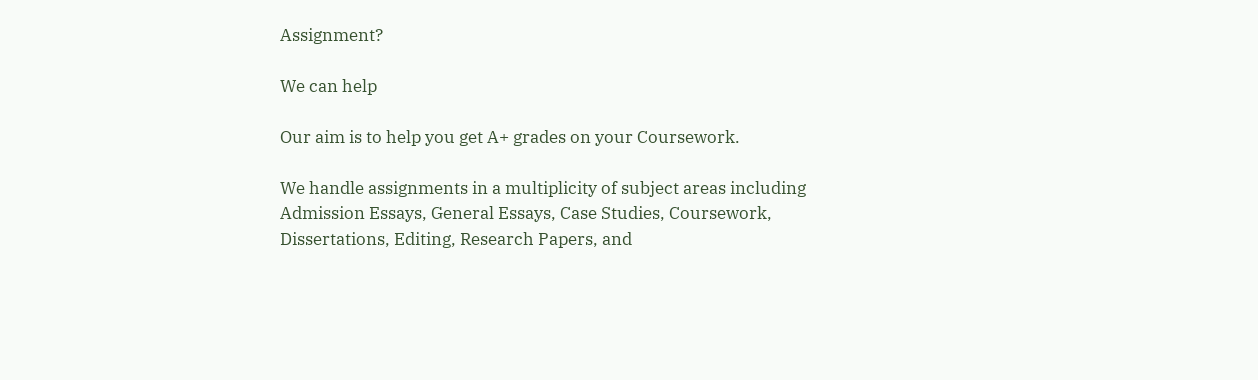Assignment?

We can help

Our aim is to help you get A+ grades on your Coursework.

We handle assignments in a multiplicity of subject areas including Admission Essays, General Essays, Case Studies, Coursework, Dissertations, Editing, Research Papers, and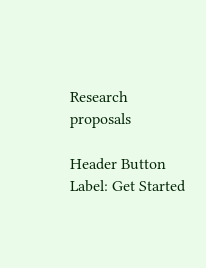Research proposals

Header Button Label: Get Started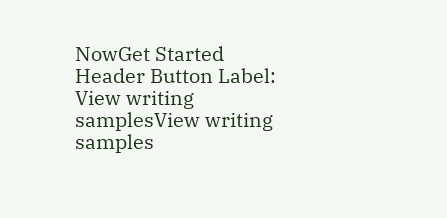NowGet Started Header Button Label: View writing samplesView writing samples